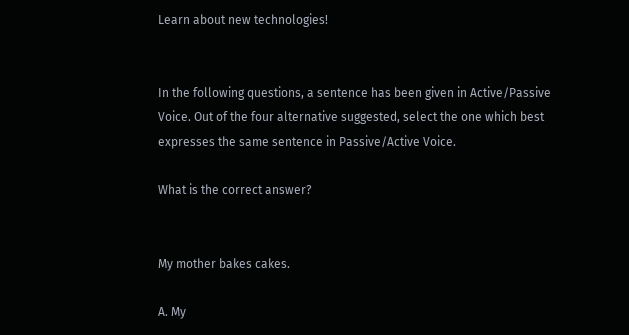Learn about new technologies!


In the following questions, a sentence has been given in Active/Passive Voice. Out of the four alternative suggested, select the one which best expresses the same sentence in Passive/Active Voice.

What is the correct answer?


My mother bakes cakes.

A. My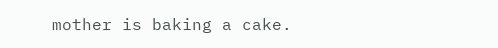mother is baking a cake.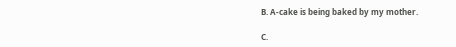B. A-cake is being baked by my mother.

C.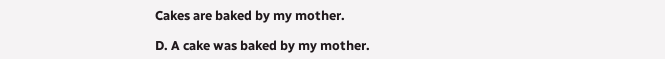Cakes are baked by my mother.

D. A cake was baked by my mother.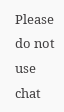Please do not use chat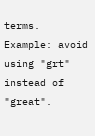terms. Example: avoid using "grt" instead of "great".